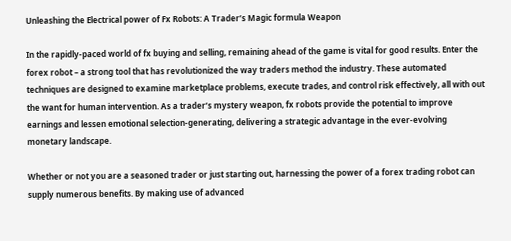Unleashing the Electrical power of Fx Robots: A Trader’s Magic formula Weapon

In the rapidly-paced world of fx buying and selling, remaining ahead of the game is vital for good results. Enter the forex robot – a strong tool that has revolutionized the way traders method the industry. These automated techniques are designed to examine marketplace problems, execute trades, and control risk effectively, all with out the want for human intervention. As a trader’s mystery weapon, fx robots provide the potential to improve earnings and lessen emotional selection-generating, delivering a strategic advantage in the ever-evolving monetary landscape.

Whether or not you are a seasoned trader or just starting out, harnessing the power of a forex trading robot can supply numerous benefits. By making use of advanced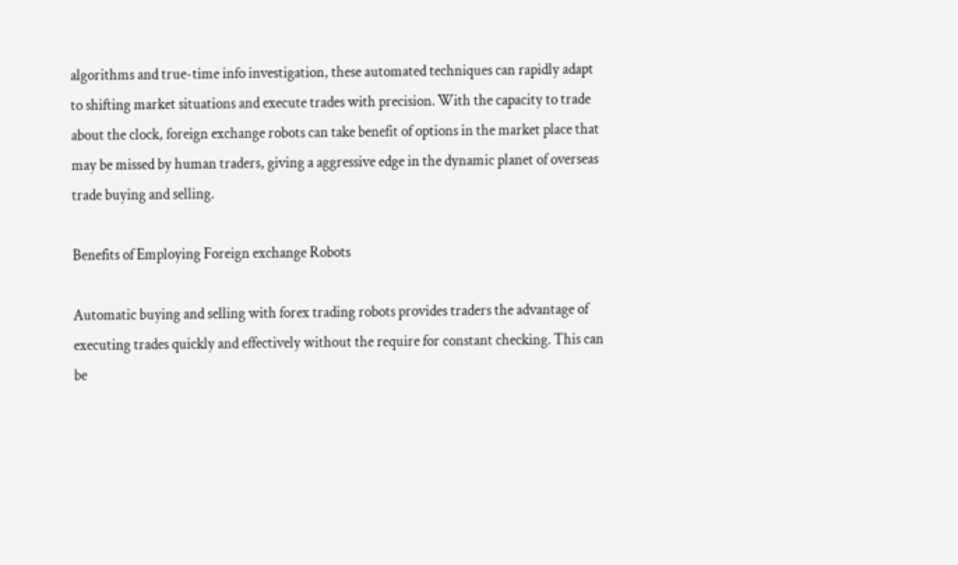algorithms and true-time info investigation, these automated techniques can rapidly adapt to shifting market situations and execute trades with precision. With the capacity to trade about the clock, foreign exchange robots can take benefit of options in the market place that may be missed by human traders, giving a aggressive edge in the dynamic planet of overseas trade buying and selling.

Benefits of Employing Foreign exchange Robots

Automatic buying and selling with forex trading robots provides traders the advantage of executing trades quickly and effectively without the require for constant checking. This can be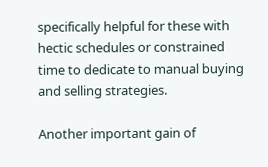specifically helpful for these with hectic schedules or constrained time to dedicate to manual buying and selling strategies.

Another important gain of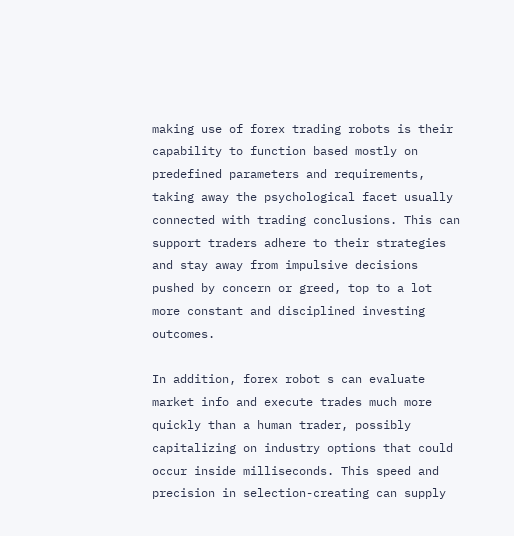making use of forex trading robots is their capability to function based mostly on predefined parameters and requirements, taking away the psychological facet usually connected with trading conclusions. This can support traders adhere to their strategies and stay away from impulsive decisions pushed by concern or greed, top to a lot more constant and disciplined investing outcomes.

In addition, forex robot s can evaluate market info and execute trades much more quickly than a human trader, possibly capitalizing on industry options that could occur inside milliseconds. This speed and precision in selection-creating can supply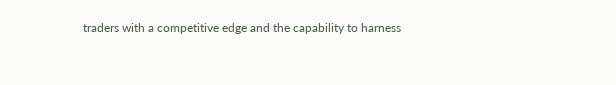traders with a competitive edge and the capability to harness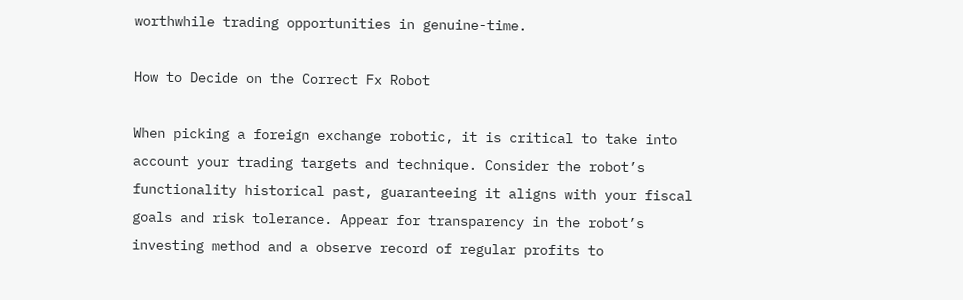worthwhile trading opportunities in genuine-time.

How to Decide on the Correct Fx Robot

When picking a foreign exchange robotic, it is critical to take into account your trading targets and technique. Consider the robot’s functionality historical past, guaranteeing it aligns with your fiscal goals and risk tolerance. Appear for transparency in the robot’s investing method and a observe record of regular profits to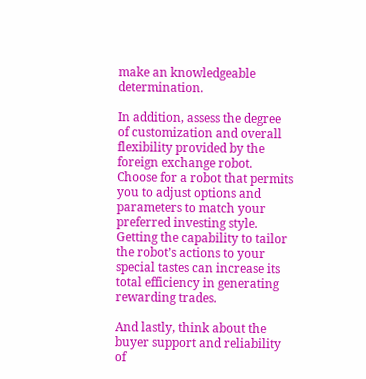make an knowledgeable determination.

In addition, assess the degree of customization and overall flexibility provided by the foreign exchange robot. Choose for a robot that permits you to adjust options and parameters to match your preferred investing style. Getting the capability to tailor the robot’s actions to your special tastes can increase its total efficiency in generating rewarding trades.

And lastly, think about the buyer support and reliability of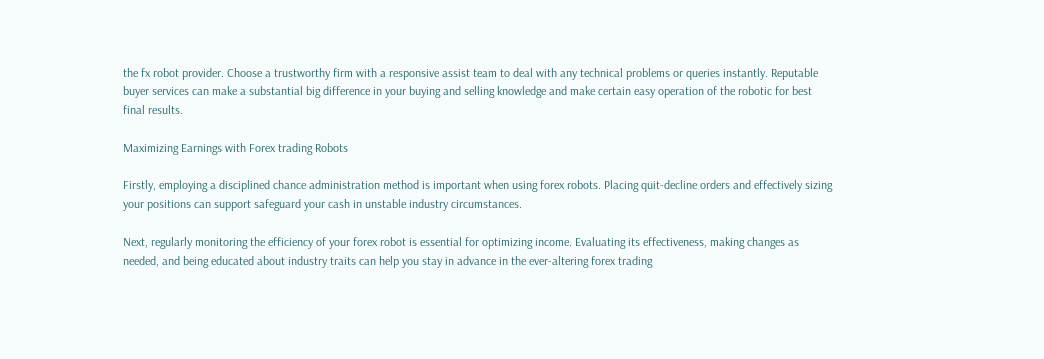the fx robot provider. Choose a trustworthy firm with a responsive assist team to deal with any technical problems or queries instantly. Reputable buyer services can make a substantial big difference in your buying and selling knowledge and make certain easy operation of the robotic for best final results.

Maximizing Earnings with Forex trading Robots

Firstly, employing a disciplined chance administration method is important when using forex robots. Placing quit-decline orders and effectively sizing your positions can support safeguard your cash in unstable industry circumstances.

Next, regularly monitoring the efficiency of your forex robot is essential for optimizing income. Evaluating its effectiveness, making changes as needed, and being educated about industry traits can help you stay in advance in the ever-altering forex trading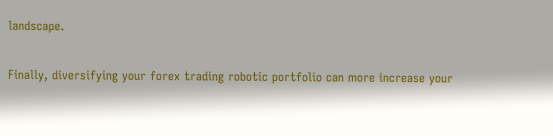landscape.

Finally, diversifying your forex trading robotic portfolio can more increase your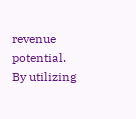revenue potential. By utilizing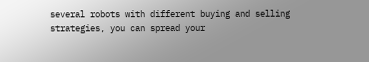several robots with different buying and selling strategies, you can spread your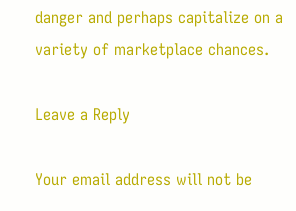danger and perhaps capitalize on a variety of marketplace chances.

Leave a Reply

Your email address will not be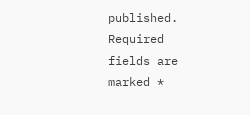published. Required fields are marked *